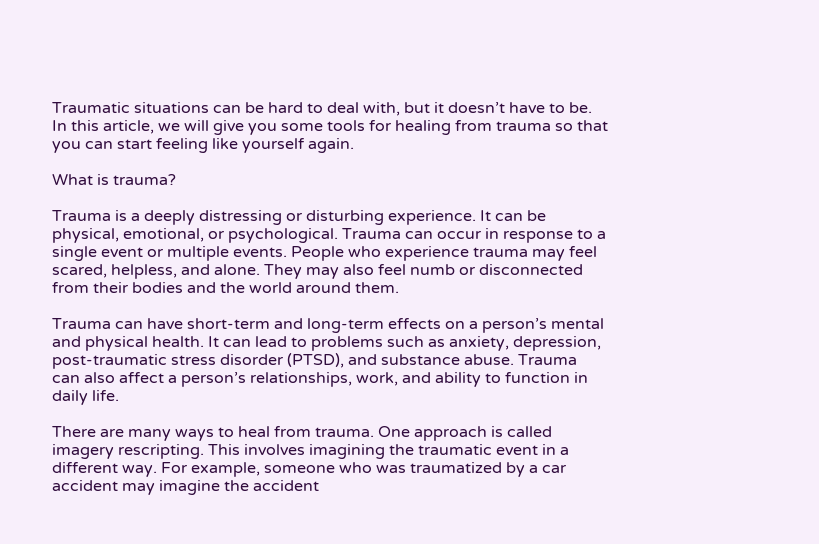Traumatic situations can be hard to deal with, but it doesn’t have to be. In this article, we will give you some tools for healing from trauma so that you can start feeling like yourself again.

What is trauma?

Trauma is a deeply distressing or disturbing experience. It can be physical, emotional, or psychological. Trauma can occur in response to a single event or multiple events. People who experience trauma may feel scared, helpless, and alone. They may also feel numb or disconnected from their bodies and the world around them.

Trauma can have short-term and long-term effects on a person’s mental and physical health. It can lead to problems such as anxiety, depression, post-traumatic stress disorder (PTSD), and substance abuse. Trauma can also affect a person’s relationships, work, and ability to function in daily life.

There are many ways to heal from trauma. One approach is called imagery rescripting. This involves imagining the traumatic event in a different way. For example, someone who was traumatized by a car accident may imagine the accident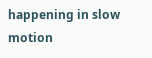happening in slow motion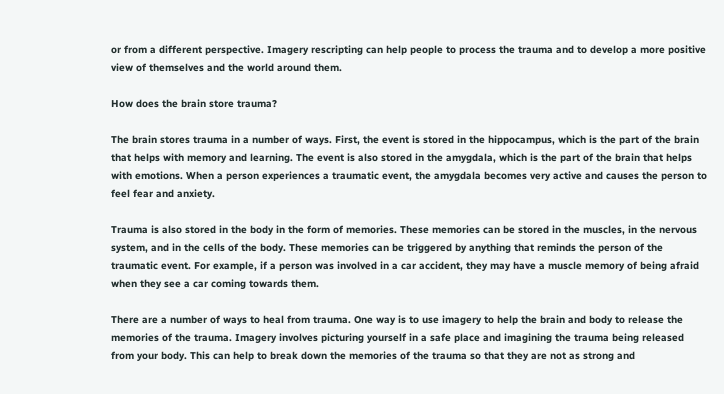or from a different perspective. Imagery rescripting can help people to process the trauma and to develop a more positive view of themselves and the world around them.

How does the brain store trauma?

The brain stores trauma in a number of ways. First, the event is stored in the hippocampus, which is the part of the brain that helps with memory and learning. The event is also stored in the amygdala, which is the part of the brain that helps with emotions. When a person experiences a traumatic event, the amygdala becomes very active and causes the person to feel fear and anxiety.

Trauma is also stored in the body in the form of memories. These memories can be stored in the muscles, in the nervous system, and in the cells of the body. These memories can be triggered by anything that reminds the person of the traumatic event. For example, if a person was involved in a car accident, they may have a muscle memory of being afraid when they see a car coming towards them.

There are a number of ways to heal from trauma. One way is to use imagery to help the brain and body to release the memories of the trauma. Imagery involves picturing yourself in a safe place and imagining the trauma being released from your body. This can help to break down the memories of the trauma so that they are not as strong and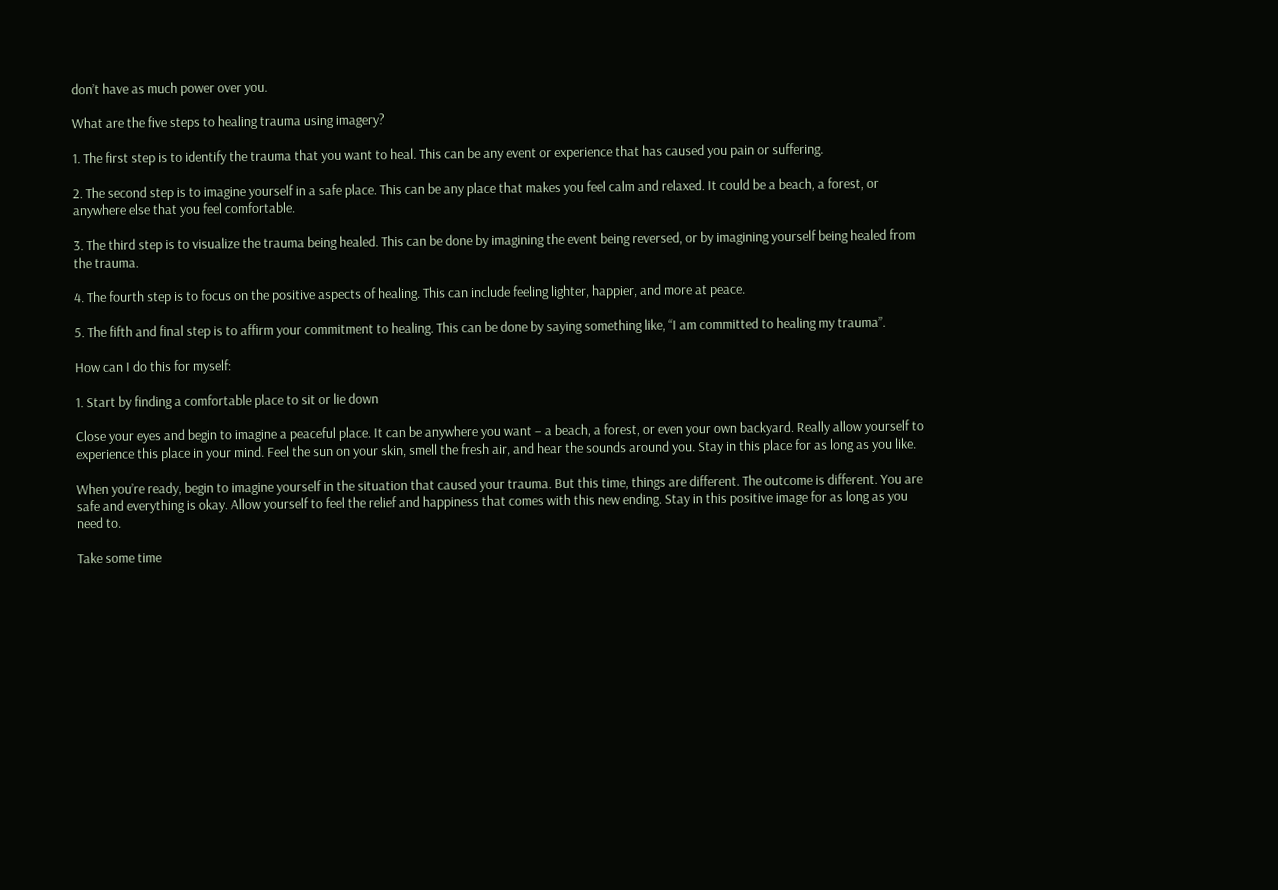don’t have as much power over you.

What are the five steps to healing trauma using imagery?

1. The first step is to identify the trauma that you want to heal. This can be any event or experience that has caused you pain or suffering.

2. The second step is to imagine yourself in a safe place. This can be any place that makes you feel calm and relaxed. It could be a beach, a forest, or anywhere else that you feel comfortable.

3. The third step is to visualize the trauma being healed. This can be done by imagining the event being reversed, or by imagining yourself being healed from the trauma.

4. The fourth step is to focus on the positive aspects of healing. This can include feeling lighter, happier, and more at peace.

5. The fifth and final step is to affirm your commitment to healing. This can be done by saying something like, “I am committed to healing my trauma”.

How can I do this for myself:

1. Start by finding a comfortable place to sit or lie down

Close your eyes and begin to imagine a peaceful place. It can be anywhere you want – a beach, a forest, or even your own backyard. Really allow yourself to experience this place in your mind. Feel the sun on your skin, smell the fresh air, and hear the sounds around you. Stay in this place for as long as you like.

When you’re ready, begin to imagine yourself in the situation that caused your trauma. But this time, things are different. The outcome is different. You are safe and everything is okay. Allow yourself to feel the relief and happiness that comes with this new ending. Stay in this positive image for as long as you need to.

Take some time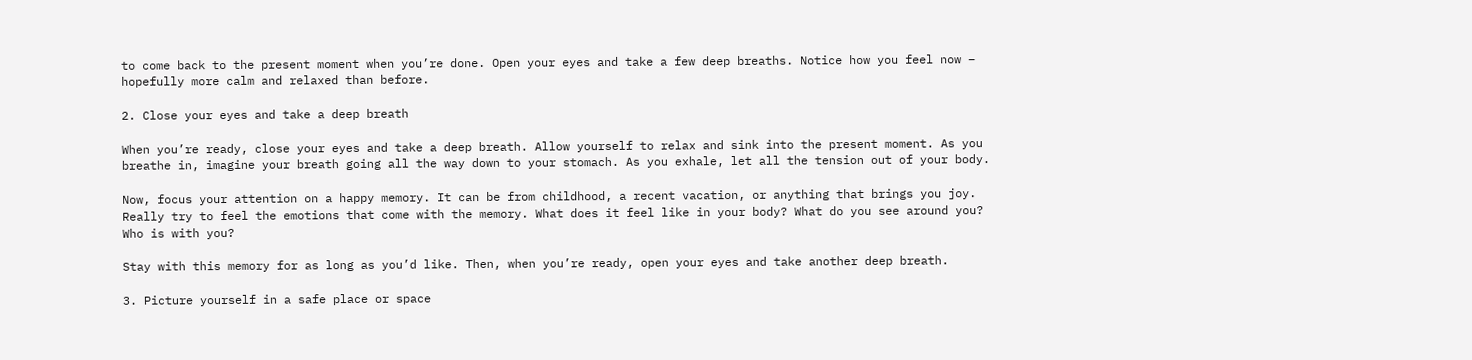to come back to the present moment when you’re done. Open your eyes and take a few deep breaths. Notice how you feel now – hopefully more calm and relaxed than before.

2. Close your eyes and take a deep breath

When you’re ready, close your eyes and take a deep breath. Allow yourself to relax and sink into the present moment. As you breathe in, imagine your breath going all the way down to your stomach. As you exhale, let all the tension out of your body.

Now, focus your attention on a happy memory. It can be from childhood, a recent vacation, or anything that brings you joy. Really try to feel the emotions that come with the memory. What does it feel like in your body? What do you see around you? Who is with you?

Stay with this memory for as long as you’d like. Then, when you’re ready, open your eyes and take another deep breath.

3. Picture yourself in a safe place or space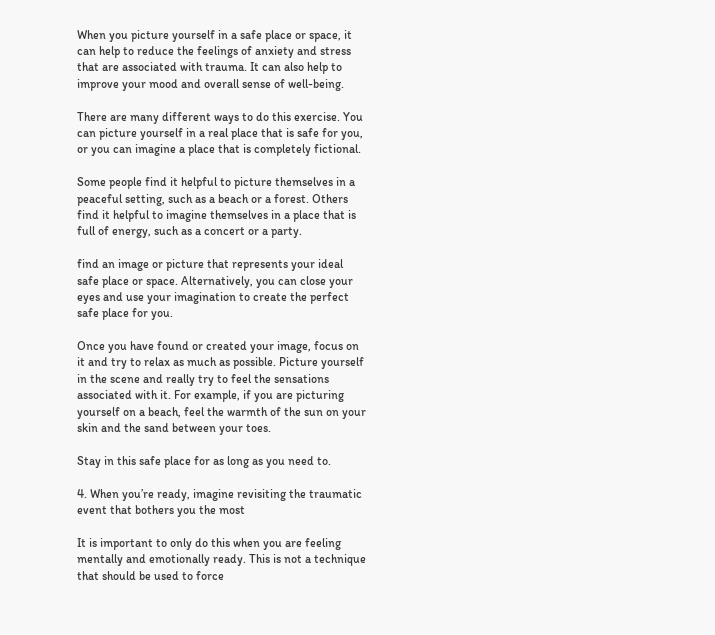When you picture yourself in a safe place or space, it can help to reduce the feelings of anxiety and stress that are associated with trauma. It can also help to improve your mood and overall sense of well-being.

There are many different ways to do this exercise. You can picture yourself in a real place that is safe for you, or you can imagine a place that is completely fictional.

Some people find it helpful to picture themselves in a peaceful setting, such as a beach or a forest. Others find it helpful to imagine themselves in a place that is full of energy, such as a concert or a party.

find an image or picture that represents your ideal safe place or space. Alternatively, you can close your eyes and use your imagination to create the perfect safe place for you.

Once you have found or created your image, focus on it and try to relax as much as possible. Picture yourself in the scene and really try to feel the sensations associated with it. For example, if you are picturing yourself on a beach, feel the warmth of the sun on your skin and the sand between your toes.

Stay in this safe place for as long as you need to.

4. When you’re ready, imagine revisiting the traumatic event that bothers you the most

It is important to only do this when you are feeling mentally and emotionally ready. This is not a technique that should be used to force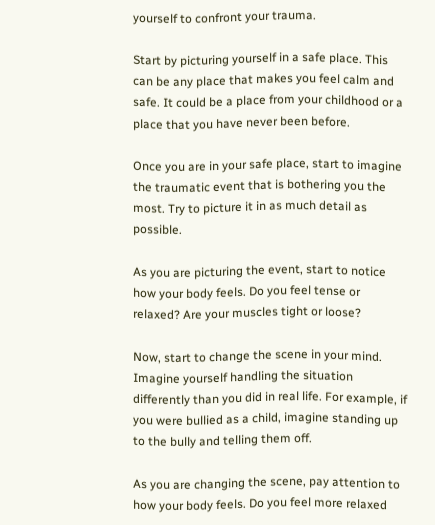yourself to confront your trauma.

Start by picturing yourself in a safe place. This can be any place that makes you feel calm and safe. It could be a place from your childhood or a place that you have never been before.

Once you are in your safe place, start to imagine the traumatic event that is bothering you the most. Try to picture it in as much detail as possible.

As you are picturing the event, start to notice how your body feels. Do you feel tense or relaxed? Are your muscles tight or loose?

Now, start to change the scene in your mind. Imagine yourself handling the situation differently than you did in real life. For example, if you were bullied as a child, imagine standing up to the bully and telling them off.

As you are changing the scene, pay attention to how your body feels. Do you feel more relaxed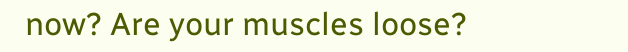now? Are your muscles loose?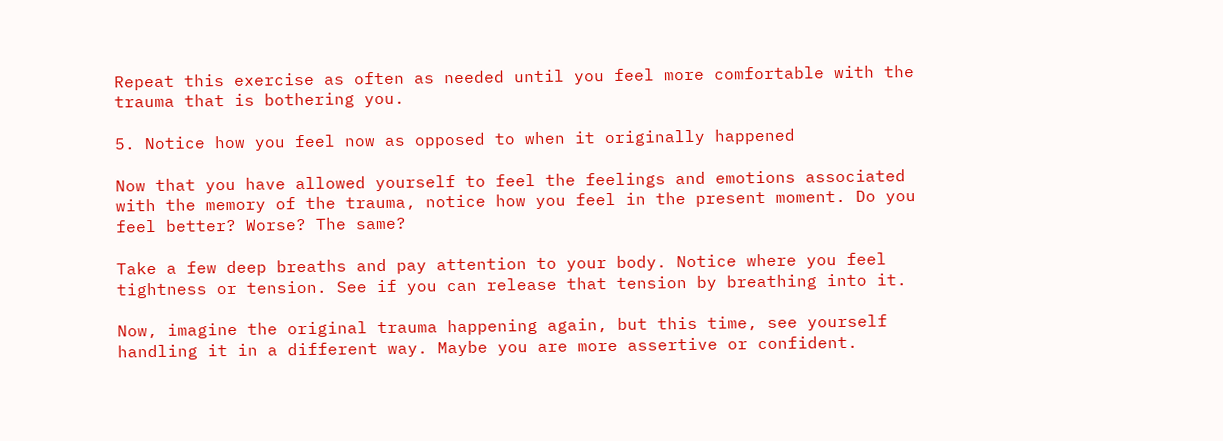Repeat this exercise as often as needed until you feel more comfortable with the trauma that is bothering you.

5. Notice how you feel now as opposed to when it originally happened

Now that you have allowed yourself to feel the feelings and emotions associated with the memory of the trauma, notice how you feel in the present moment. Do you feel better? Worse? The same?

Take a few deep breaths and pay attention to your body. Notice where you feel tightness or tension. See if you can release that tension by breathing into it.

Now, imagine the original trauma happening again, but this time, see yourself handling it in a different way. Maybe you are more assertive or confident.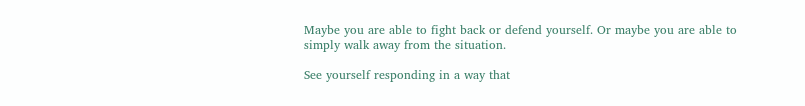Maybe you are able to fight back or defend yourself. Or maybe you are able to simply walk away from the situation.

See yourself responding in a way that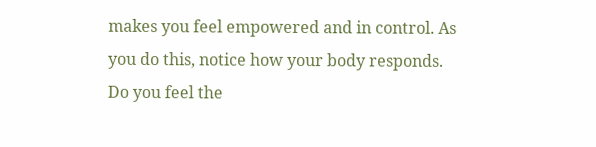makes you feel empowered and in control. As you do this, notice how your body responds. Do you feel the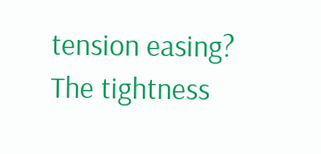tension easing? The tightness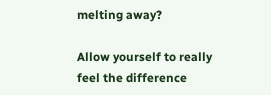melting away?

Allow yourself to really feel the difference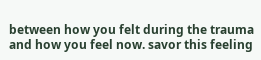between how you felt during the trauma and how you feel now. savor this feeling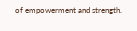of empowerment and strength.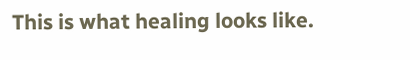This is what healing looks like.